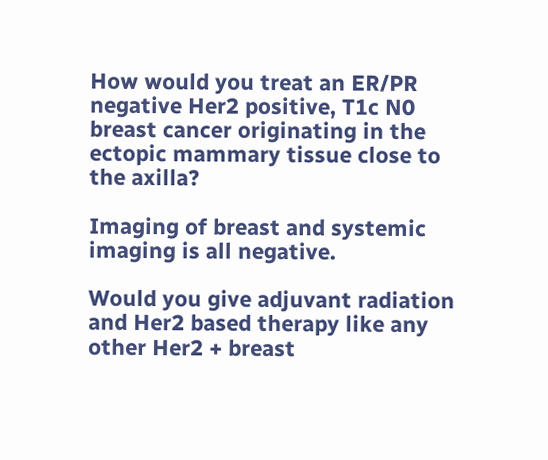How would you treat an ER/PR negative Her2 positive, T1c N0 breast cancer originating in the ectopic mammary tissue close to the axilla?

Imaging of breast and systemic imaging is all negative.

Would you give adjuvant radiation and Her2 based therapy like any other Her2 + breast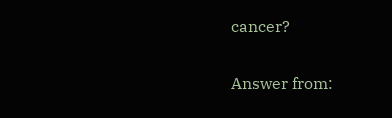cancer?

Answer from: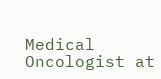Medical Oncologist at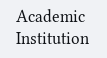Academic Institution